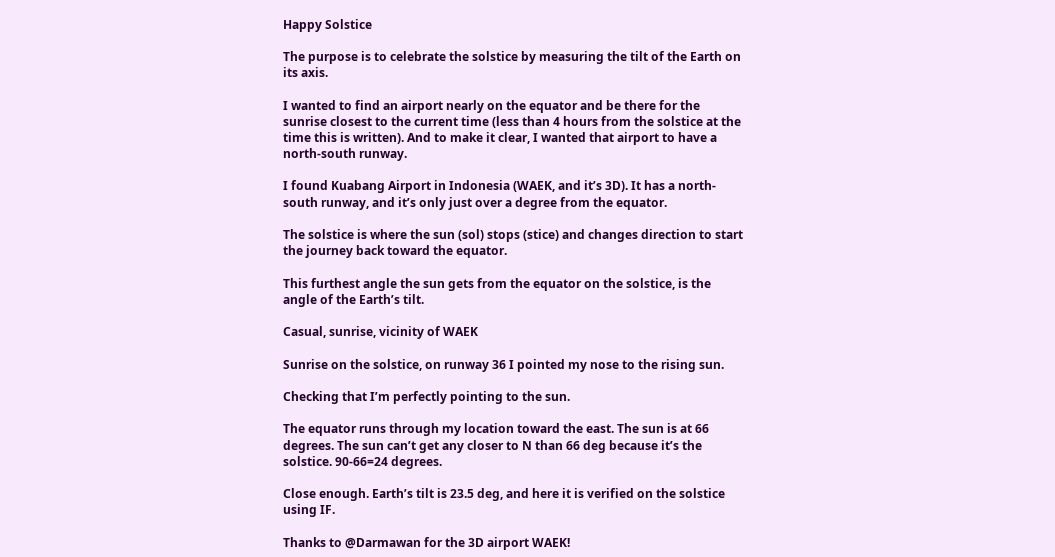Happy Solstice

The purpose is to celebrate the solstice by measuring the tilt of the Earth on its axis.

I wanted to find an airport nearly on the equator and be there for the sunrise closest to the current time (less than 4 hours from the solstice at the time this is written). And to make it clear, I wanted that airport to have a north-south runway.

I found Kuabang Airport in Indonesia (WAEK, and it’s 3D). It has a north-south runway, and it’s only just over a degree from the equator.

The solstice is where the sun (sol) stops (stice) and changes direction to start the journey back toward the equator.

This furthest angle the sun gets from the equator on the solstice, is the angle of the Earth’s tilt.

Casual, sunrise, vicinity of WAEK

Sunrise on the solstice, on runway 36 I pointed my nose to the rising sun.

Checking that I’m perfectly pointing to the sun.

The equator runs through my location toward the east. The sun is at 66 degrees. The sun can’t get any closer to N than 66 deg because it’s the solstice. 90-66=24 degrees.

Close enough. Earth’s tilt is 23.5 deg, and here it is verified on the solstice using IF.

Thanks to @Darmawan for the 3D airport WAEK!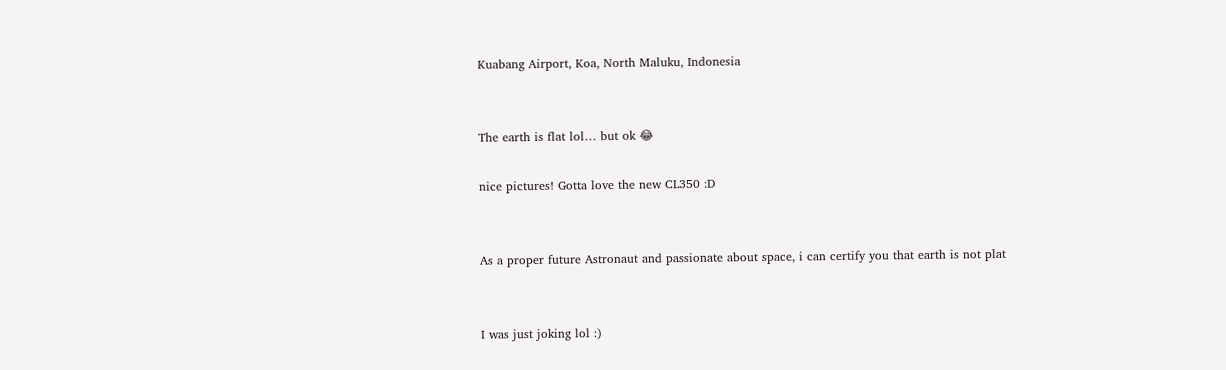Kuabang Airport, Koa, North Maluku, Indonesia


The earth is flat lol… but ok 😂

nice pictures! Gotta love the new CL350 :D


As a proper future Astronaut and passionate about space, i can certify you that earth is not plat


I was just joking lol :)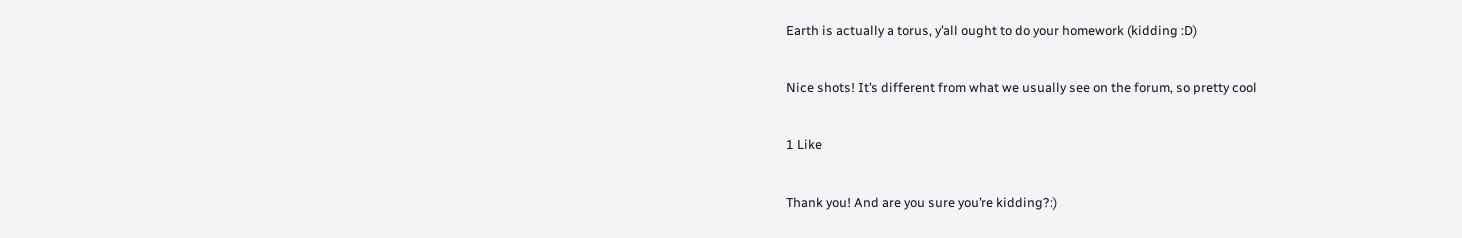Earth is actually a torus, y’all ought to do your homework (kidding :D)

Nice shots! It’s different from what we usually see on the forum, so pretty cool

1 Like

Thank you! And are you sure you’re kidding?:)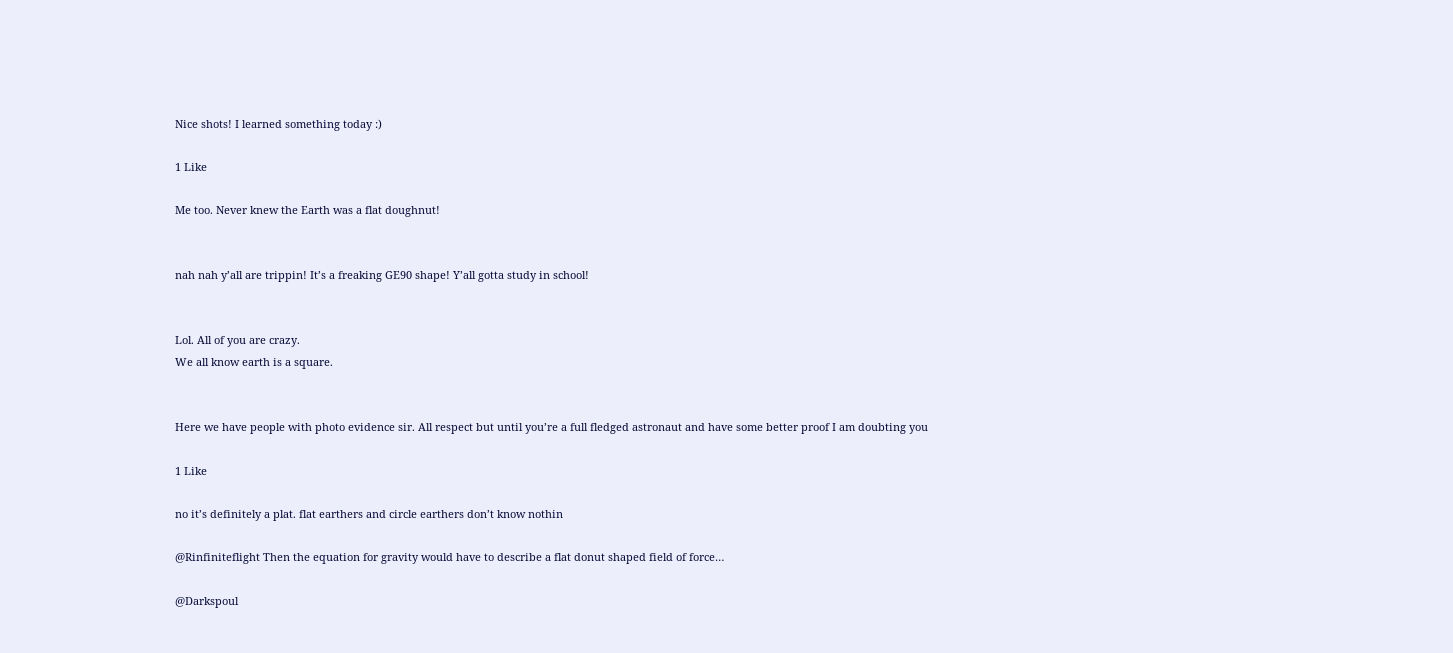Nice shots! I learned something today :)

1 Like

Me too. Never knew the Earth was a flat doughnut!


nah nah y’all are trippin! It’s a freaking GE90 shape! Y’all gotta study in school!


Lol. All of you are crazy.
We all know earth is a square.


Here we have people with photo evidence sir. All respect but until you’re a full fledged astronaut and have some better proof I am doubting you

1 Like

no it’s definitely a plat. flat earthers and circle earthers don’t know nothin

@Rinfiniteflight Then the equation for gravity would have to describe a flat donut shaped field of force…

@Darkspoul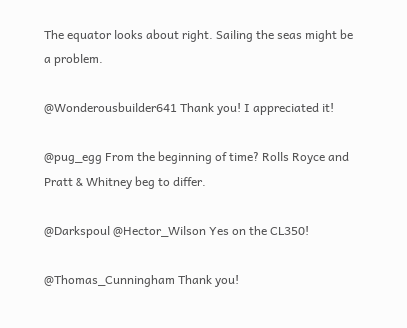The equator looks about right. Sailing the seas might be a problem.

@Wonderousbuilder641 Thank you! I appreciated it!

@pug_egg From the beginning of time? Rolls Royce and Pratt & Whitney beg to differ.

@Darkspoul @Hector_Wilson Yes on the CL350!

@Thomas_Cunningham Thank you!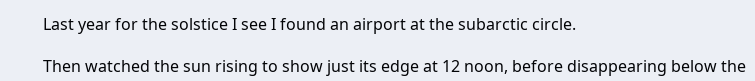Last year for the solstice I see I found an airport at the subarctic circle.

Then watched the sun rising to show just its edge at 12 noon, before disappearing below the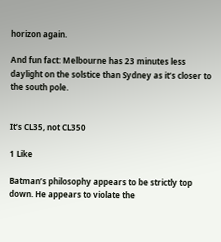horizon again.

And fun fact: Melbourne has 23 minutes less daylight on the solstice than Sydney as it’s closer to the south pole.


It’s CL35, not CL350

1 Like

Batman’s philosophy appears to be strictly top down. He appears to violate the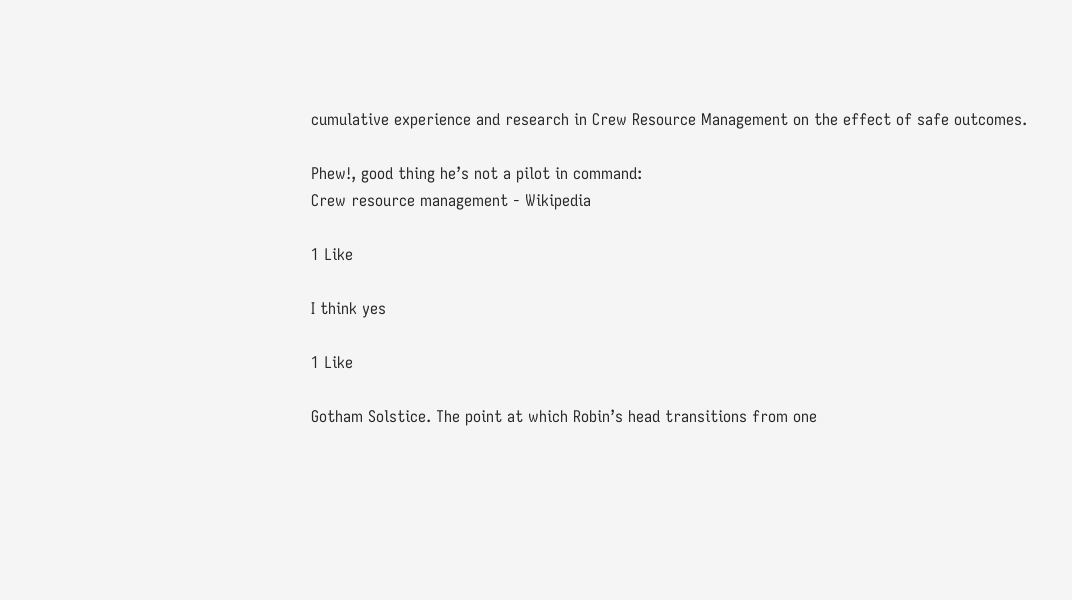cumulative experience and research in Crew Resource Management on the effect of safe outcomes.

Phew!, good thing he’s not a pilot in command:
Crew resource management - Wikipedia

1 Like

I think yes

1 Like

Gotham Solstice. The point at which Robin’s head transitions from one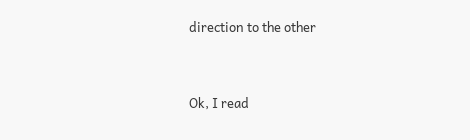direction to the other


Ok, I read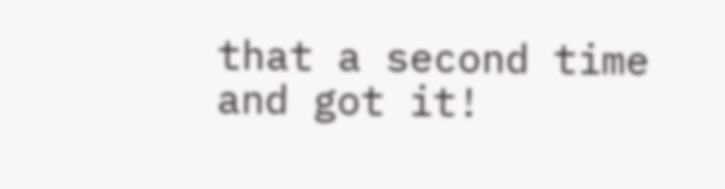that a second time and got it!